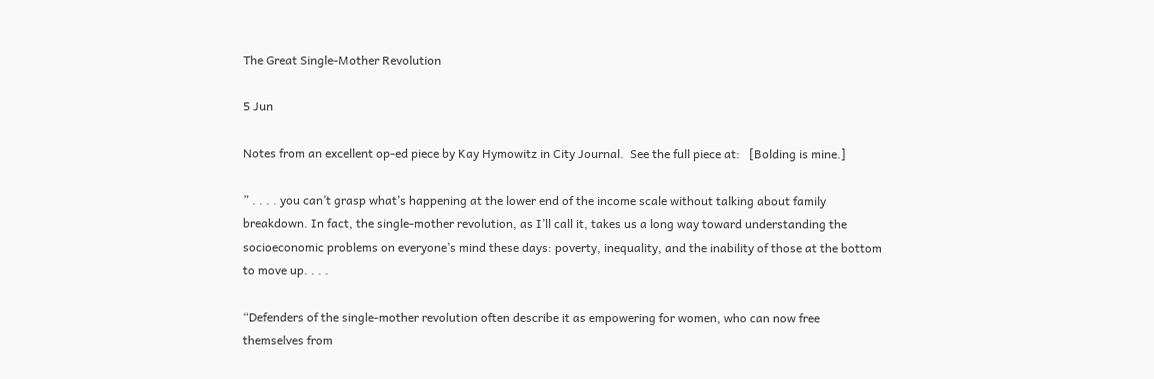The Great Single-Mother Revolution

5 Jun

Notes from an excellent op-ed piece by Kay Hymowitz in City Journal.  See the full piece at:   [Bolding is mine.]

” . . . . you can’t grasp what’s happening at the lower end of the income scale without talking about family breakdown. In fact, the single-mother revolution, as I’ll call it, takes us a long way toward understanding the socioeconomic problems on everyone’s mind these days: poverty, inequality, and the inability of those at the bottom to move up. . . .

“Defenders of the single-mother revolution often describe it as empowering for women, who can now free themselves from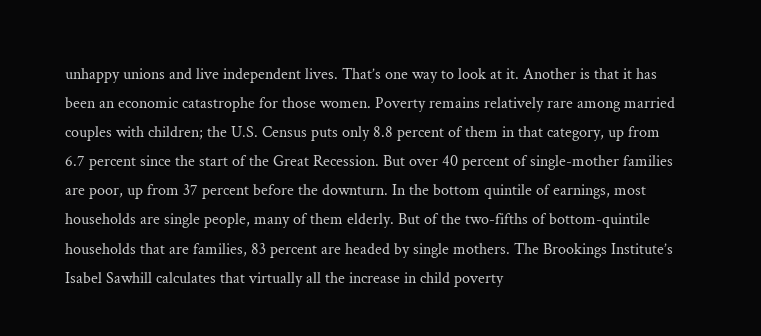unhappy unions and live independent lives. That’s one way to look at it. Another is that it has been an economic catastrophe for those women. Poverty remains relatively rare among married couples with children; the U.S. Census puts only 8.8 percent of them in that category, up from 6.7 percent since the start of the Great Recession. But over 40 percent of single-mother families are poor, up from 37 percent before the downturn. In the bottom quintile of earnings, most households are single people, many of them elderly. But of the two-fifths of bottom-quintile households that are families, 83 percent are headed by single mothers. The Brookings Institute’s Isabel Sawhill calculates that virtually all the increase in child poverty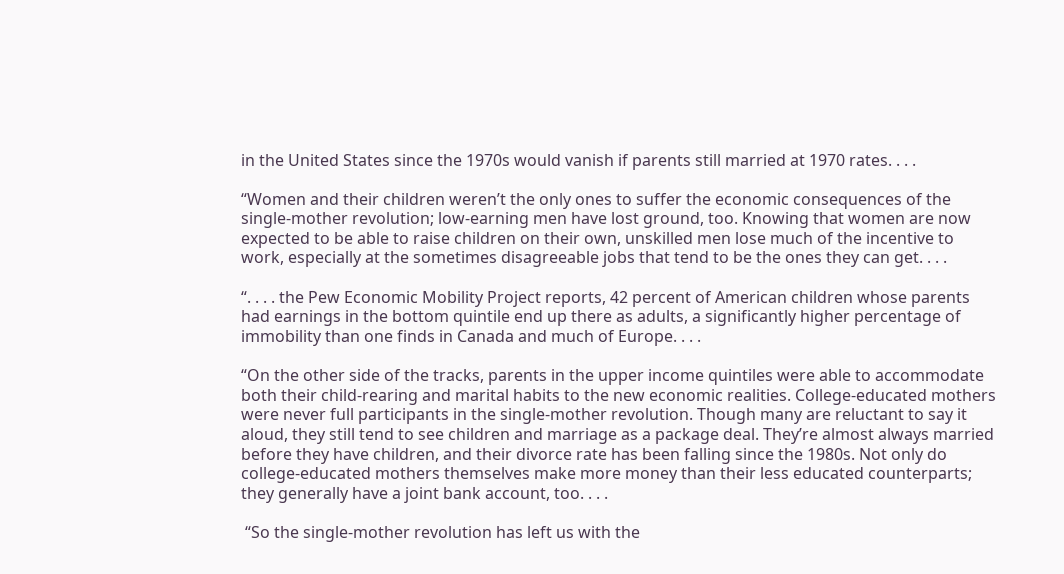in the United States since the 1970s would vanish if parents still married at 1970 rates. . . .

“Women and their children weren’t the only ones to suffer the economic consequences of the single-mother revolution; low-earning men have lost ground, too. Knowing that women are now expected to be able to raise children on their own, unskilled men lose much of the incentive to work, especially at the sometimes disagreeable jobs that tend to be the ones they can get. . . .

“. . . . the Pew Economic Mobility Project reports, 42 percent of American children whose parents had earnings in the bottom quintile end up there as adults, a significantly higher percentage of immobility than one finds in Canada and much of Europe. . . .

“On the other side of the tracks, parents in the upper income quintiles were able to accommodate both their child-rearing and marital habits to the new economic realities. College-educated mothers were never full participants in the single-mother revolution. Though many are reluctant to say it aloud, they still tend to see children and marriage as a package deal. They’re almost always married before they have children, and their divorce rate has been falling since the 1980s. Not only do college-educated mothers themselves make more money than their less educated counterparts; they generally have a joint bank account, too. . . .

 “So the single-mother revolution has left us with the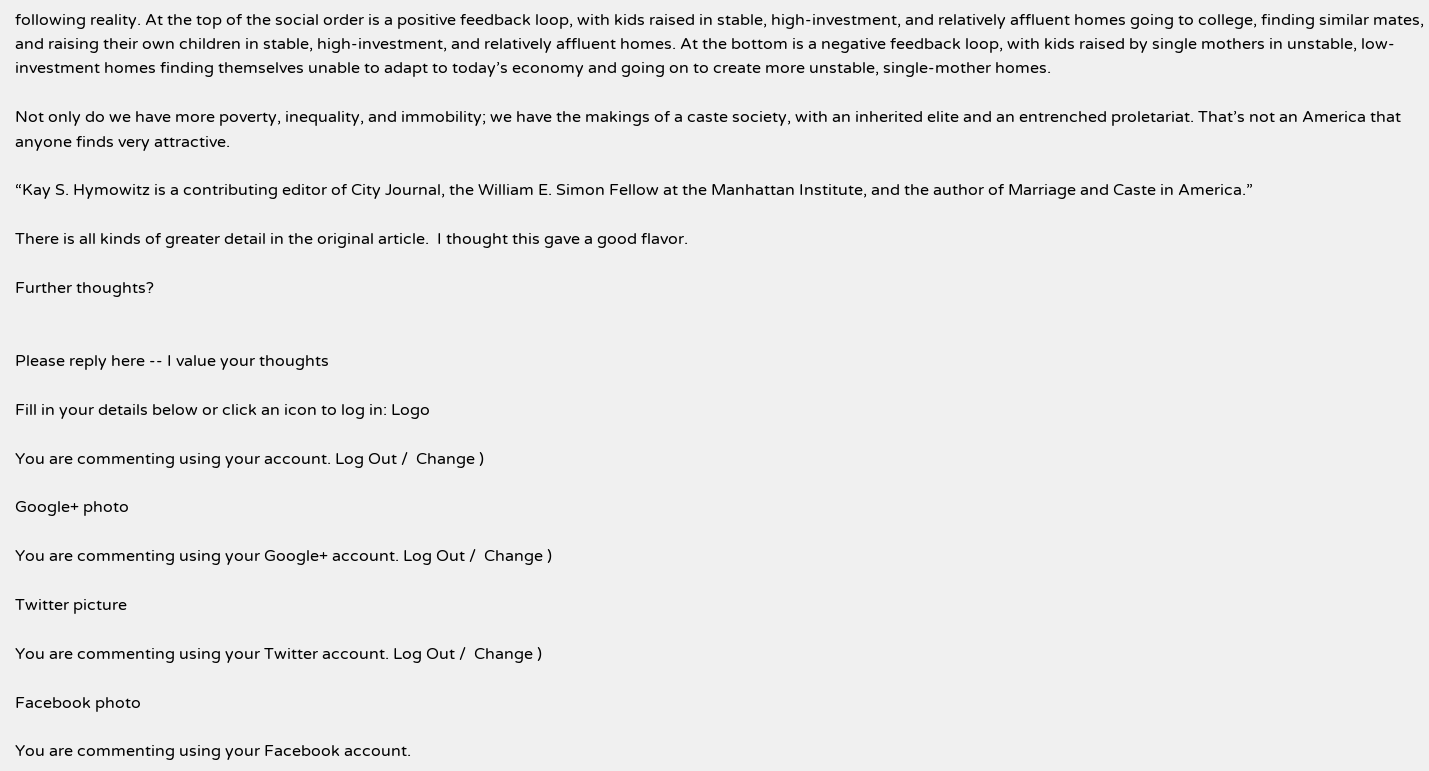following reality. At the top of the social order is a positive feedback loop, with kids raised in stable, high-investment, and relatively affluent homes going to college, finding similar mates, and raising their own children in stable, high-investment, and relatively affluent homes. At the bottom is a negative feedback loop, with kids raised by single mothers in unstable, low-investment homes finding themselves unable to adapt to today’s economy and going on to create more unstable, single-mother homes.

Not only do we have more poverty, inequality, and immobility; we have the makings of a caste society, with an inherited elite and an entrenched proletariat. That’s not an America that anyone finds very attractive.

“Kay S. Hymowitz is a contributing editor of City Journal, the William E. Simon Fellow at the Manhattan Institute, and the author of Marriage and Caste in America.”

There is all kinds of greater detail in the original article.  I thought this gave a good flavor.

Further thoughts?


Please reply here -- I value your thoughts

Fill in your details below or click an icon to log in: Logo

You are commenting using your account. Log Out /  Change )

Google+ photo

You are commenting using your Google+ account. Log Out /  Change )

Twitter picture

You are commenting using your Twitter account. Log Out /  Change )

Facebook photo

You are commenting using your Facebook account.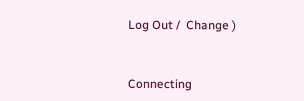Log Out /  Change )


Connecting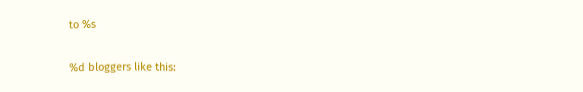to %s

%d bloggers like this: